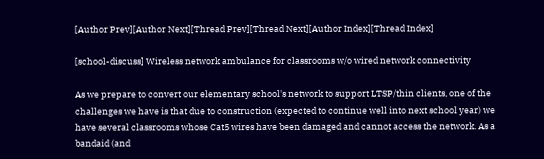[Author Prev][Author Next][Thread Prev][Thread Next][Author Index][Thread Index]

[school-discuss] Wireless network ambulance for classrooms w/o wired network connectivity

As we prepare to convert our elementary school's network to support LTSP/thin clients, one of the challenges we have is that due to construction (expected to continue well into next school year) we have several classrooms whose Cat5 wires have been damaged and cannot access the network. As a bandaid (and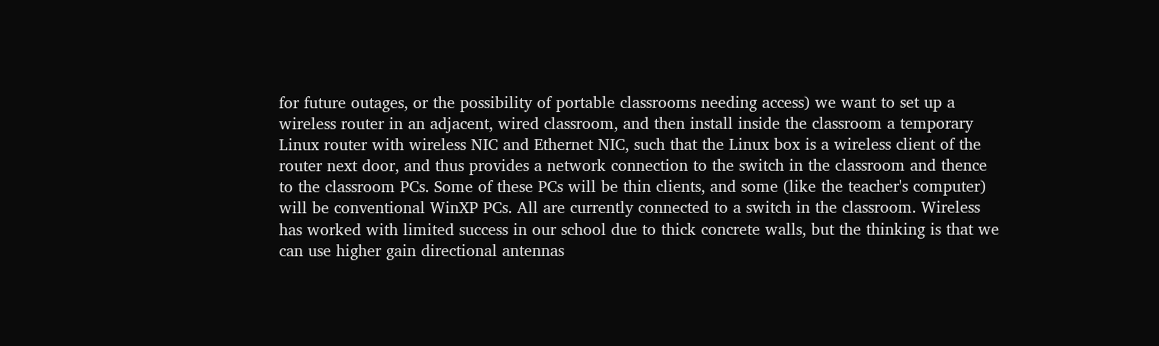for future outages, or the possibility of portable classrooms needing access) we want to set up a wireless router in an adjacent, wired classroom, and then install inside the classroom a temporary Linux router with wireless NIC and Ethernet NIC, such that the Linux box is a wireless client of the router next door, and thus provides a network connection to the switch in the classroom and thence to the classroom PCs. Some of these PCs will be thin clients, and some (like the teacher's computer) will be conventional WinXP PCs. All are currently connected to a switch in the classroom. Wireless has worked with limited success in our school due to thick concrete walls, but the thinking is that we can use higher gain directional antennas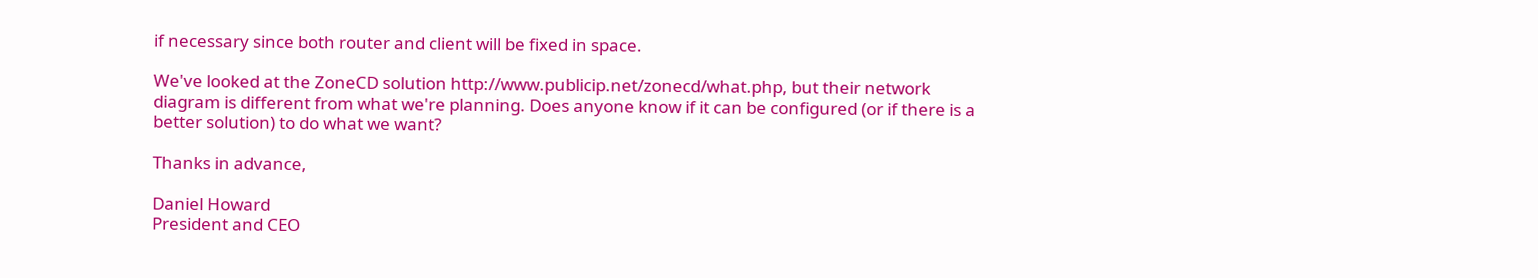if necessary since both router and client will be fixed in space.

We've looked at the ZoneCD solution http://www.publicip.net/zonecd/what.php, but their network diagram is different from what we're planning. Does anyone know if it can be configured (or if there is a better solution) to do what we want?

Thanks in advance,

Daniel Howard
President and CEO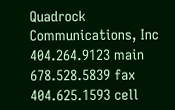Quadrock Communications, Inc
404.264.9123 main
678.528.5839 fax
404.625.1593 cell